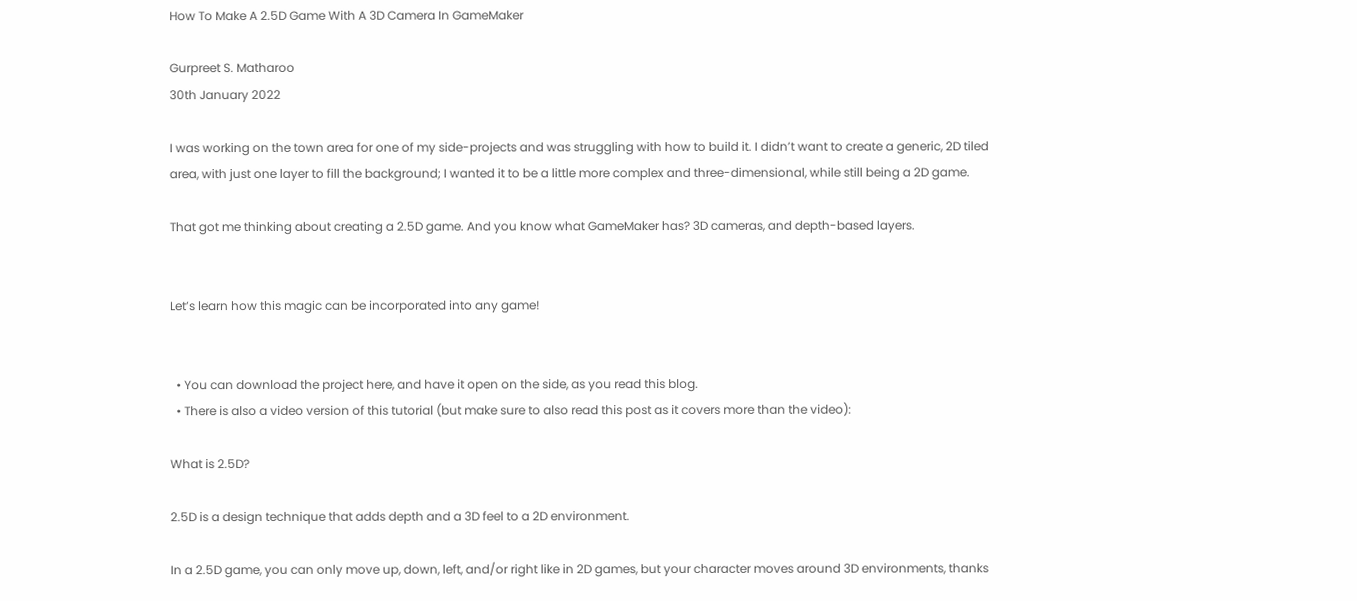How To Make A 2.5D Game With A 3D Camera In GameMaker

Gurpreet S. Matharoo
30th January 2022

I was working on the town area for one of my side-projects and was struggling with how to build it. I didn’t want to create a generic, 2D tiled area, with just one layer to fill the background; I wanted it to be a little more complex and three-dimensional, while still being a 2D game.

That got me thinking about creating a 2.5D game. And you know what GameMaker has? 3D cameras, and depth-based layers.


Let’s learn how this magic can be incorporated into any game!


  • You can download the project here, and have it open on the side, as you read this blog.
  • There is also a video version of this tutorial (but make sure to also read this post as it covers more than the video):

What is 2.5D?

2.5D is a design technique that adds depth and a 3D feel to a 2D environment.

In a 2.5D game, you can only move up, down, left, and/or right like in 2D games, but your character moves around 3D environments, thanks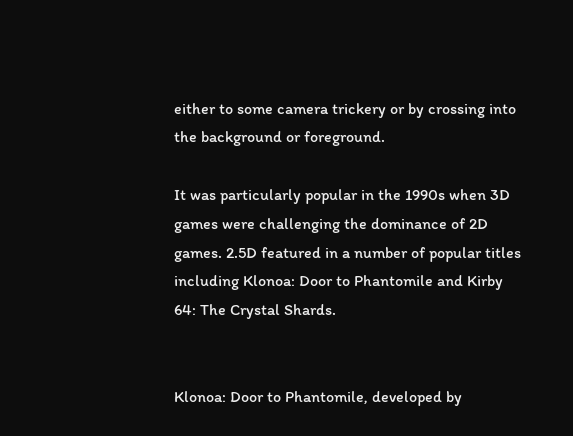either to some camera trickery or by crossing into the background or foreground.

It was particularly popular in the 1990s when 3D games were challenging the dominance of 2D games. 2.5D featured in a number of popular titles including Klonoa: Door to Phantomile and Kirby 64: The Crystal Shards.


Klonoa: Door to Phantomile, developed by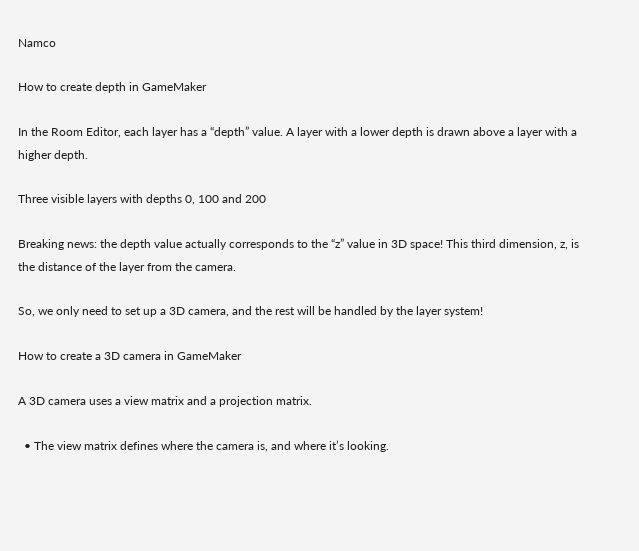Namco

How to create depth in GameMaker

In the Room Editor, each layer has a “depth” value. A layer with a lower depth is drawn above a layer with a higher depth.

Three visible layers with depths 0, 100 and 200

Breaking news: the depth value actually corresponds to the “z” value in 3D space! This third dimension, z, is the distance of the layer from the camera.

So, we only need to set up a 3D camera, and the rest will be handled by the layer system!

How to create a 3D camera in GameMaker

A 3D camera uses a view matrix and a projection matrix.

  • The view matrix defines where the camera is, and where it’s looking.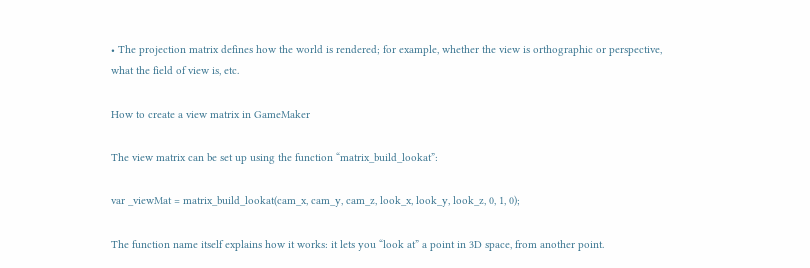• The projection matrix defines how the world is rendered; for example, whether the view is orthographic or perspective, what the field of view is, etc.

How to create a view matrix in GameMaker

The view matrix can be set up using the function “matrix_build_lookat”:

var _viewMat = matrix_build_lookat(cam_x, cam_y, cam_z, look_x, look_y, look_z, 0, 1, 0);

The function name itself explains how it works: it lets you “look at” a point in 3D space, from another point.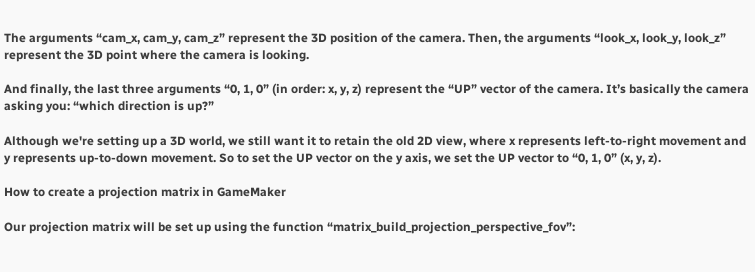The arguments “cam_x, cam_y, cam_z” represent the 3D position of the camera. Then, the arguments “look_x, look_y, look_z” represent the 3D point where the camera is looking.

And finally, the last three arguments “0, 1, 0” (in order: x, y, z) represent the “UP” vector of the camera. It’s basically the camera asking you: “which direction is up?”

Although we're setting up a 3D world, we still want it to retain the old 2D view, where x represents left-to-right movement and y represents up-to-down movement. So to set the UP vector on the y axis, we set the UP vector to “0, 1, 0” (x, y, z).

How to create a projection matrix in GameMaker

Our projection matrix will be set up using the function “matrix_build_projection_perspective_fov”: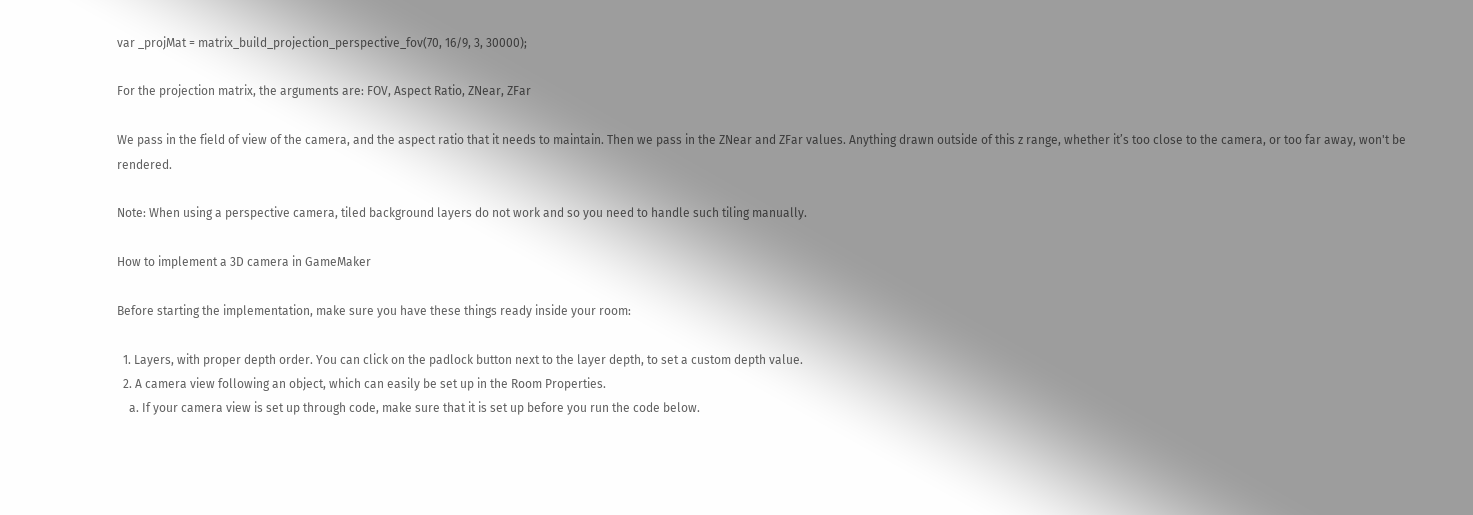var _projMat = matrix_build_projection_perspective_fov(70, 16/9, 3, 30000);

For the projection matrix, the arguments are: FOV, Aspect Ratio, ZNear, ZFar

We pass in the field of view of the camera, and the aspect ratio that it needs to maintain. Then we pass in the ZNear and ZFar values. Anything drawn outside of this z range, whether it’s too close to the camera, or too far away, won't be rendered.

Note: When using a perspective camera, tiled background layers do not work and so you need to handle such tiling manually.

How to implement a 3D camera in GameMaker

Before starting the implementation, make sure you have these things ready inside your room:

  1. Layers, with proper depth order. You can click on the padlock button next to the layer depth, to set a custom depth value.
  2. A camera view following an object, which can easily be set up in the Room Properties.
    a. If your camera view is set up through code, make sure that it is set up before you run the code below.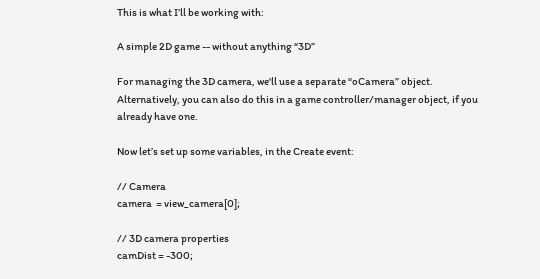This is what I’ll be working with:

A simple 2D game -- without anything “3D”

For managing the 3D camera, we'll use a separate “oCamera” object. Alternatively, you can also do this in a game controller/manager object, if you already have one.

Now let’s set up some variables, in the Create event:

// Camera
camera  = view_camera[0];

// 3D camera properties
camDist = -300;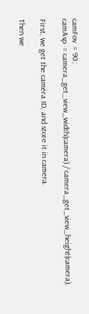camFov  = 90;
camAsp  = camera_get_view_width(camera) / camera_get_view_height(camera);

First, we get the camera ID, and store it in camera.

Then we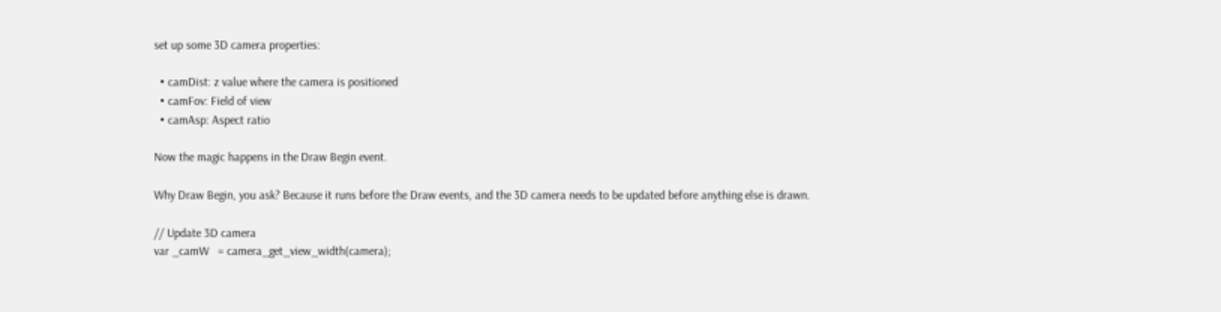set up some 3D camera properties:

  • camDist: z value where the camera is positioned
  • camFov: Field of view
  • camAsp: Aspect ratio

Now the magic happens in the Draw Begin event.

Why Draw Begin, you ask? Because it runs before the Draw events, and the 3D camera needs to be updated before anything else is drawn.

// Update 3D camera
var _camW   = camera_get_view_width(camera);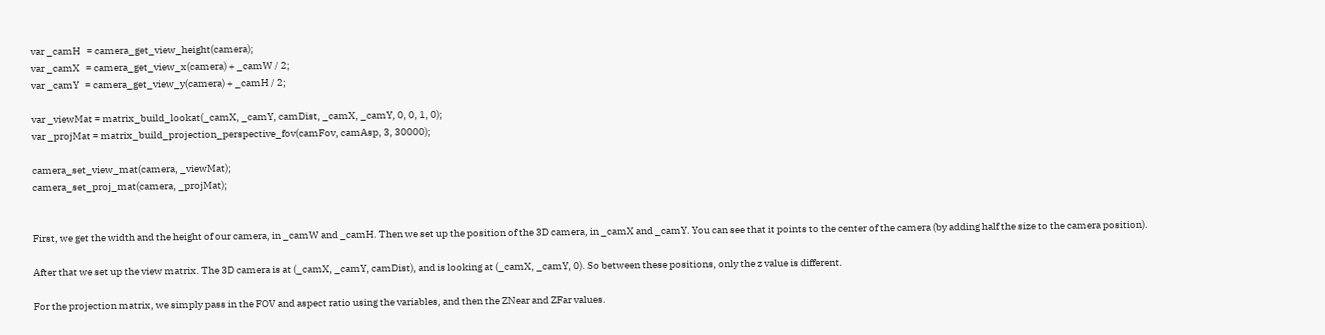var _camH   = camera_get_view_height(camera);
var _camX   = camera_get_view_x(camera) + _camW / 2;
var _camY   = camera_get_view_y(camera) + _camH / 2;

var _viewMat = matrix_build_lookat(_camX, _camY, camDist, _camX, _camY, 0, 0, 1, 0);
var _projMat = matrix_build_projection_perspective_fov(camFov, camAsp, 3, 30000);

camera_set_view_mat(camera, _viewMat);
camera_set_proj_mat(camera, _projMat);


First, we get the width and the height of our camera, in _camW and _camH. Then we set up the position of the 3D camera, in _camX and _camY. You can see that it points to the center of the camera (by adding half the size to the camera position).

After that we set up the view matrix. The 3D camera is at (_camX, _camY, camDist), and is looking at (_camX, _camY, 0). So between these positions, only the z value is different.

For the projection matrix, we simply pass in the FOV and aspect ratio using the variables, and then the ZNear and ZFar values.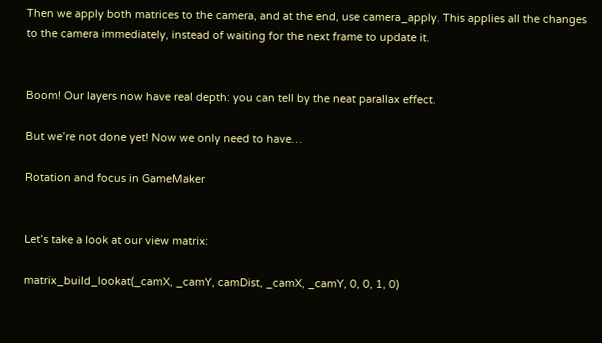Then we apply both matrices to the camera, and at the end, use camera_apply. This applies all the changes to the camera immediately, instead of waiting for the next frame to update it.


Boom! Our layers now have real depth: you can tell by the neat parallax effect.

But we’re not done yet! Now we only need to have…

Rotation and focus in GameMaker


Let’s take a look at our view matrix:

matrix_build_lookat(_camX, _camY, camDist, _camX, _camY, 0, 0, 1, 0)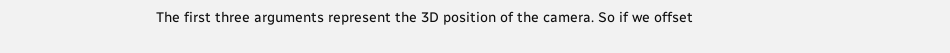The first three arguments represent the 3D position of the camera. So if we offset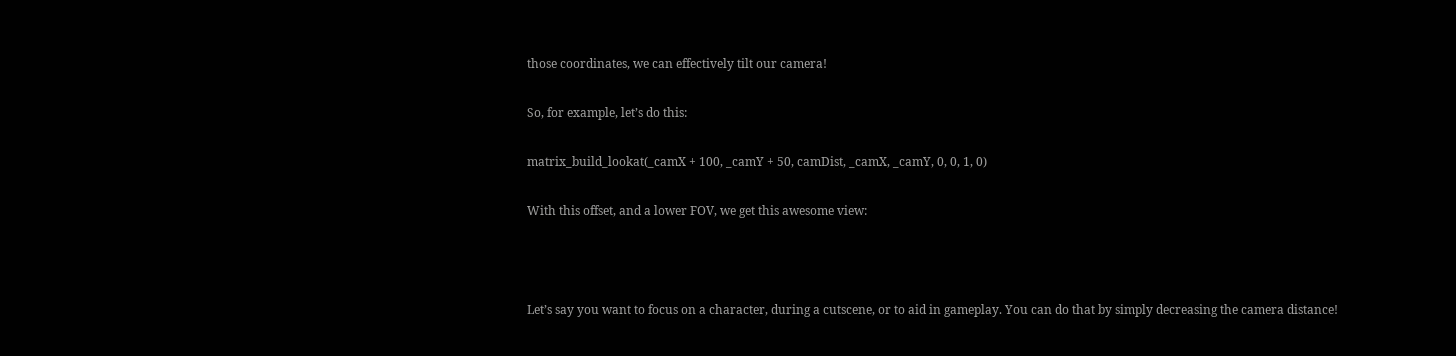those coordinates, we can effectively tilt our camera!

So, for example, let’s do this:

matrix_build_lookat(_camX + 100, _camY + 50, camDist, _camX, _camY, 0, 0, 1, 0)

With this offset, and a lower FOV, we get this awesome view:



Let’s say you want to focus on a character, during a cutscene, or to aid in gameplay. You can do that by simply decreasing the camera distance!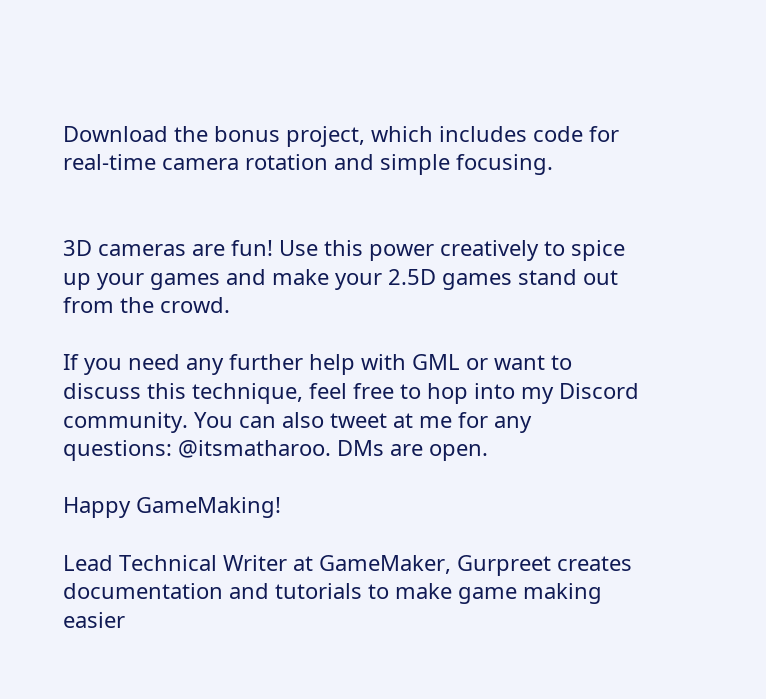Download the bonus project, which includes code for real-time camera rotation and simple focusing.


3D cameras are fun! Use this power creatively to spice up your games and make your 2.5D games stand out from the crowd.

If you need any further help with GML or want to discuss this technique, feel free to hop into my Discord community. You can also tweet at me for any questions: @itsmatharoo. DMs are open.

Happy GameMaking!

Lead Technical Writer at GameMaker, Gurpreet creates documentation and tutorials to make game making easier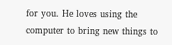for you. He loves using the computer to bring new things to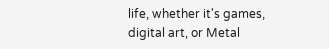life, whether it's games, digital art, or Metal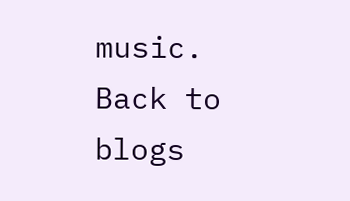music.
Back to blogs